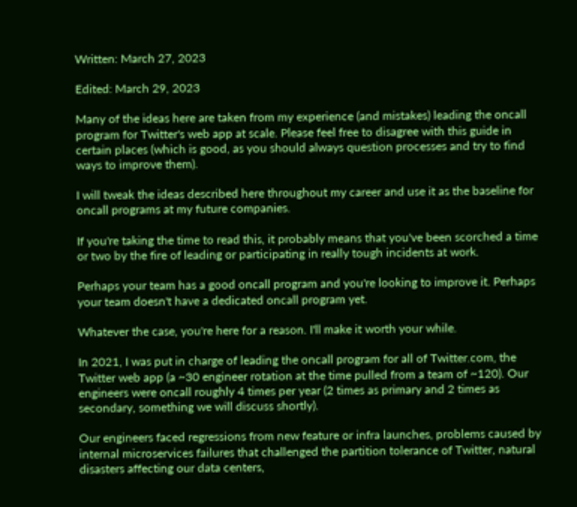Written: March 27, 2023

Edited: March 29, 2023

Many of the ideas here are taken from my experience (and mistakes) leading the oncall program for Twitter's web app at scale. Please feel free to disagree with this guide in certain places (which is good, as you should always question processes and try to find ways to improve them).

I will tweak the ideas described here throughout my career and use it as the baseline for oncall programs at my future companies.

If you're taking the time to read this, it probably means that you've been scorched a time or two by the fire of leading or participating in really tough incidents at work.

Perhaps your team has a good oncall program and you're looking to improve it. Perhaps your team doesn't have a dedicated oncall program yet.

Whatever the case, you're here for a reason. I'll make it worth your while.

In 2021, I was put in charge of leading the oncall program for all of Twitter.com, the Twitter web app (a ~30 engineer rotation at the time pulled from a team of ~120). Our engineers were oncall roughly 4 times per year (2 times as primary and 2 times as secondary, something we will discuss shortly).

Our engineers faced regressions from new feature or infra launches, problems caused by internal microservices failures that challenged the partition tolerance of Twitter, natural disasters affecting our data centers,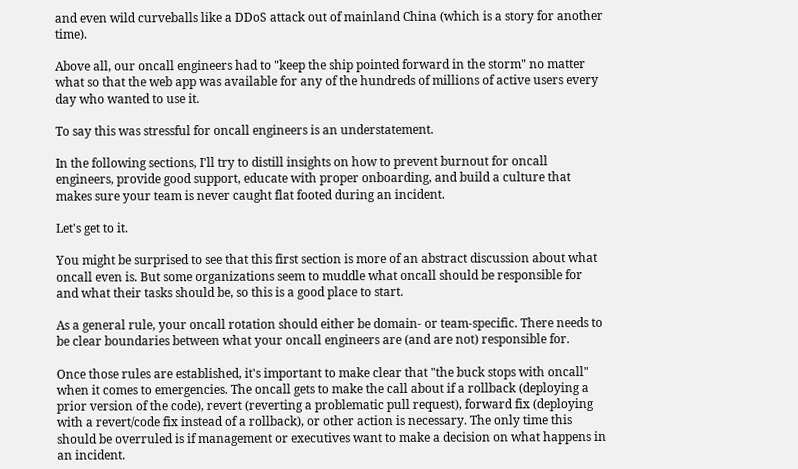and even wild curveballs like a DDoS attack out of mainland China (which is a story for another time).

Above all, our oncall engineers had to "keep the ship pointed forward in the storm" no matter what so that the web app was available for any of the hundreds of millions of active users every day who wanted to use it.

To say this was stressful for oncall engineers is an understatement.

In the following sections, I'll try to distill insights on how to prevent burnout for oncall engineers, provide good support, educate with proper onboarding, and build a culture that makes sure your team is never caught flat footed during an incident.

Let's get to it.

You might be surprised to see that this first section is more of an abstract discussion about what oncall even is. But some organizations seem to muddle what oncall should be responsible for and what their tasks should be, so this is a good place to start.

As a general rule, your oncall rotation should either be domain- or team-specific. There needs to be clear boundaries between what your oncall engineers are (and are not) responsible for.

Once those rules are established, it's important to make clear that "the buck stops with oncall" when it comes to emergencies. The oncall gets to make the call about if a rollback (deploying a prior version of the code), revert (reverting a problematic pull request), forward fix (deploying with a revert/code fix instead of a rollback), or other action is necessary. The only time this should be overruled is if management or executives want to make a decision on what happens in an incident.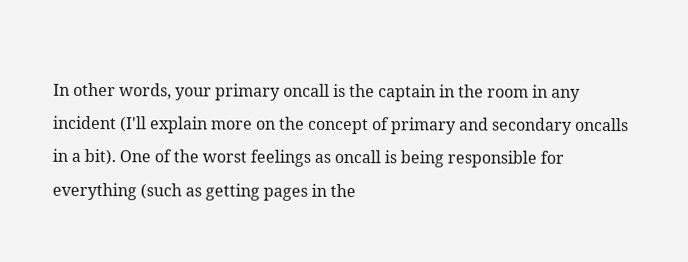In other words, your primary oncall is the captain in the room in any incident (I'll explain more on the concept of primary and secondary oncalls in a bit). One of the worst feelings as oncall is being responsible for everything (such as getting pages in the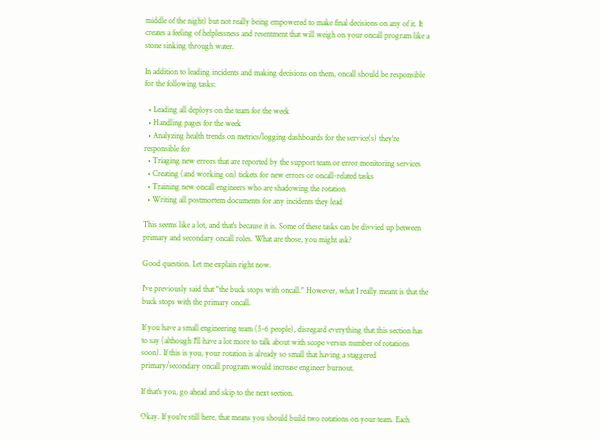middle of the night) but not really being empowered to make final decisions on any of it. It creates a feeling of helplessness and resentment that will weigh on your oncall program like a stone sinking through water.

In addition to leading incidents and making decisions on them, oncall should be responsible for the following tasks:

  • Leading all deploys on the team for the week
  • Handling pages for the week
  • Analyzing health trends on metrics/logging dashboards for the service(s) they're responsible for
  • Triaging new errors that are reported by the support team or error monitoring services
  • Creating (and working on) tickets for new errors or oncall-related tasks
  • Training new oncall engineers who are shadowing the rotation
  • Writing all postmortem documents for any incidents they lead

This seems like a lot, and that's because it is. Some of these tasks can be divvied up between primary and secondary oncall roles. What are those, you might ask?

Good question. Let me explain right now.

I've previously said that "the buck stops with oncall." However, what I really meant is that the buck stops with the primary oncall.

If you have a small engineering team (5-6 people), disregard everything that this section has to say (although I'll have a lot more to talk about with scope versus number of rotations soon). If this is you, your rotation is already so small that having a staggered primary/secondary oncall program would increase engineer burnout.

If that's you, go ahead and skip to the next section.

Okay. If you're still here, that means you should build two rotations on your team. Each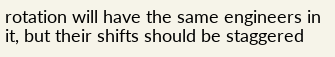rotation will have the same engineers in it, but their shifts should be staggered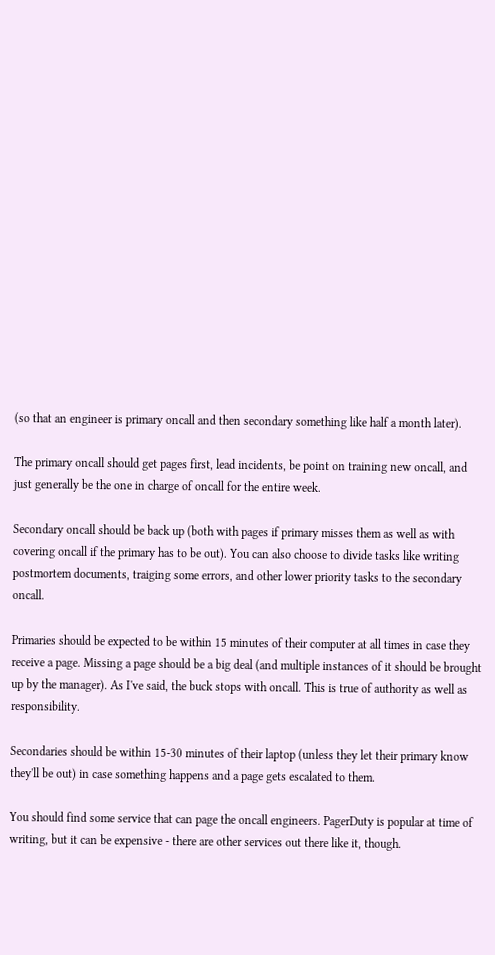(so that an engineer is primary oncall and then secondary something like half a month later).

The primary oncall should get pages first, lead incidents, be point on training new oncall, and just generally be the one in charge of oncall for the entire week.

Secondary oncall should be back up (both with pages if primary misses them as well as with covering oncall if the primary has to be out). You can also choose to divide tasks like writing postmortem documents, traiging some errors, and other lower priority tasks to the secondary oncall.

Primaries should be expected to be within 15 minutes of their computer at all times in case they receive a page. Missing a page should be a big deal (and multiple instances of it should be brought up by the manager). As I've said, the buck stops with oncall. This is true of authority as well as responsibility.

Secondaries should be within 15-30 minutes of their laptop (unless they let their primary know they'll be out) in case something happens and a page gets escalated to them.

You should find some service that can page the oncall engineers. PagerDuty is popular at time of writing, but it can be expensive - there are other services out there like it, though.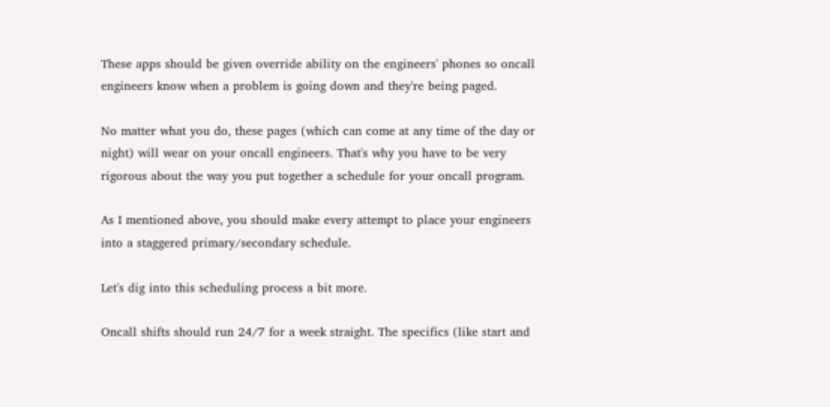These apps should be given override ability on the engineers' phones so oncall engineers know when a problem is going down and they're being paged.

No matter what you do, these pages (which can come at any time of the day or night) will wear on your oncall engineers. That's why you have to be very rigorous about the way you put together a schedule for your oncall program.

As I mentioned above, you should make every attempt to place your engineers into a staggered primary/secondary schedule.

Let's dig into this scheduling process a bit more.

Oncall shifts should run 24/7 for a week straight. The specifics (like start and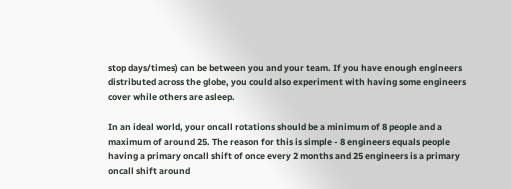stop days/times) can be between you and your team. If you have enough engineers distributed across the globe, you could also experiment with having some engineers cover while others are asleep.

In an ideal world, your oncall rotations should be a minimum of 8 people and a maximum of around 25. The reason for this is simple - 8 engineers equals people having a primary oncall shift of once every 2 months and 25 engineers is a primary oncall shift around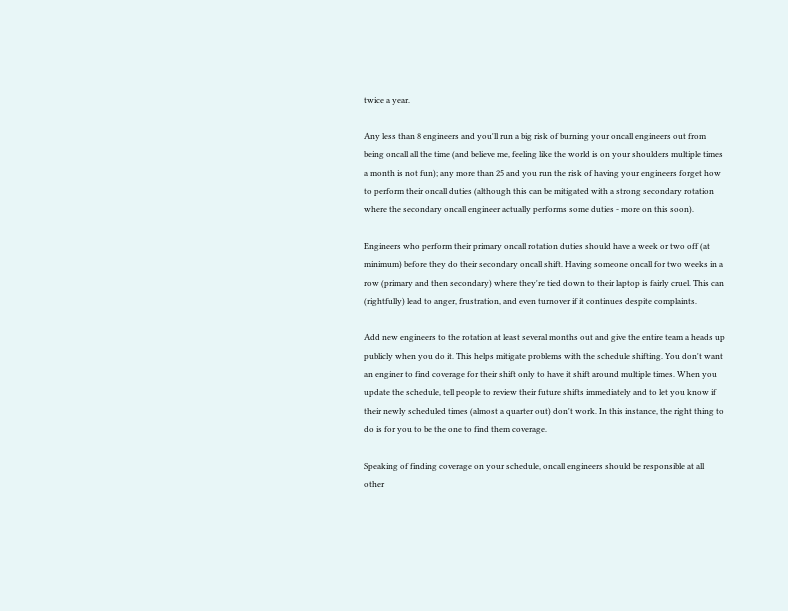twice a year.

Any less than 8 engineers and you'll run a big risk of burning your oncall engineers out from being oncall all the time (and believe me, feeling like the world is on your shoulders multiple times a month is not fun); any more than 25 and you run the risk of having your engineers forget how to perform their oncall duties (although this can be mitigated with a strong secondary rotation where the secondary oncall engineer actually performs some duties - more on this soon).

Engineers who perform their primary oncall rotation duties should have a week or two off (at minimum) before they do their secondary oncall shift. Having someone oncall for two weeks in a row (primary and then secondary) where they're tied down to their laptop is fairly cruel. This can (rightfully) lead to anger, frustration, and even turnover if it continues despite complaints.

Add new engineers to the rotation at least several months out and give the entire team a heads up publicly when you do it. This helps mitigate problems with the schedule shifting. You don't want an enginer to find coverage for their shift only to have it shift around multiple times. When you update the schedule, tell people to review their future shifts immediately and to let you know if their newly scheduled times (almost a quarter out) don't work. In this instance, the right thing to do is for you to be the one to find them coverage.

Speaking of finding coverage on your schedule, oncall engineers should be responsible at all other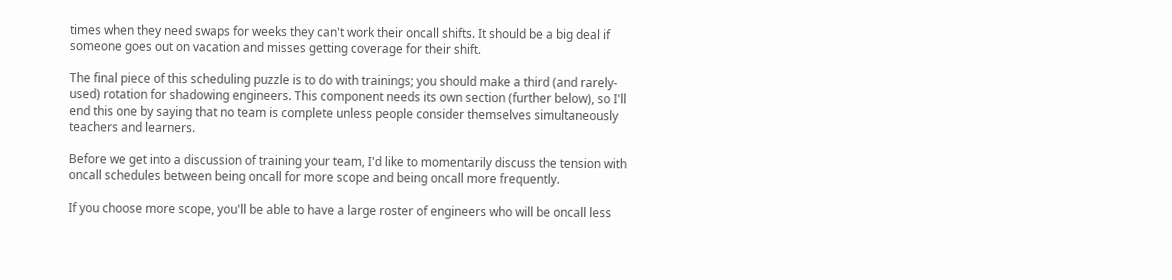times when they need swaps for weeks they can't work their oncall shifts. It should be a big deal if someone goes out on vacation and misses getting coverage for their shift.

The final piece of this scheduling puzzle is to do with trainings; you should make a third (and rarely-used) rotation for shadowing engineers. This component needs its own section (further below), so I'll end this one by saying that no team is complete unless people consider themselves simultaneously teachers and learners.

Before we get into a discussion of training your team, I'd like to momentarily discuss the tension with oncall schedules between being oncall for more scope and being oncall more frequently.

If you choose more scope, you'll be able to have a large roster of engineers who will be oncall less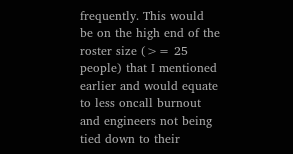frequently. This would be on the high end of the roster size (>= 25 people) that I mentioned earlier and would equate to less oncall burnout and engineers not being tied down to their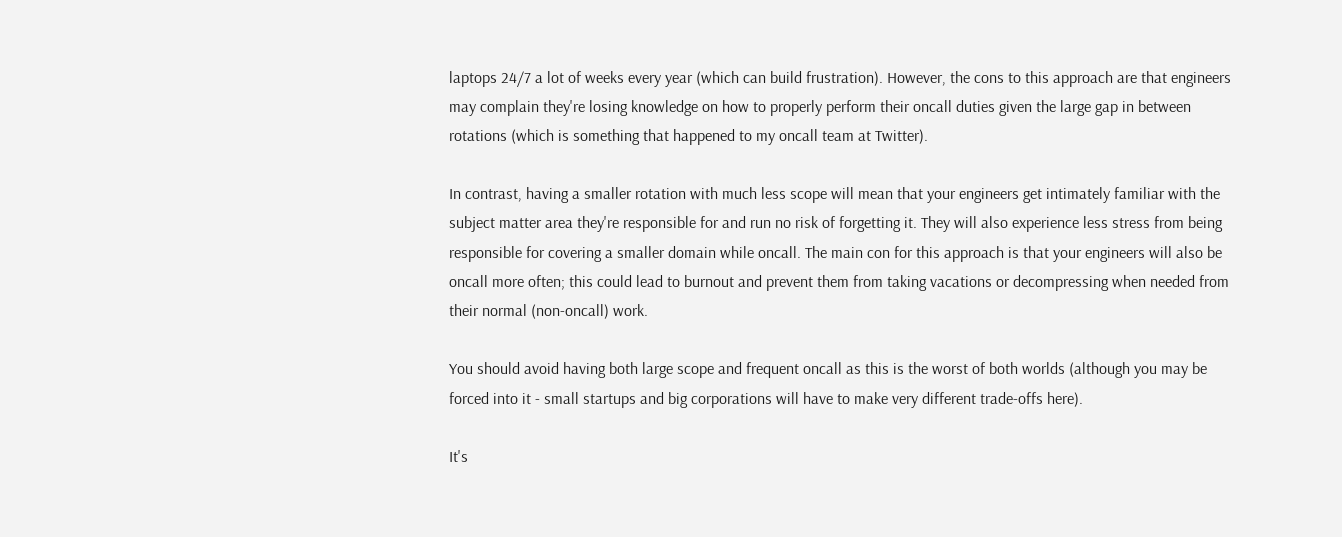laptops 24/7 a lot of weeks every year (which can build frustration). However, the cons to this approach are that engineers may complain they're losing knowledge on how to properly perform their oncall duties given the large gap in between rotations (which is something that happened to my oncall team at Twitter).

In contrast, having a smaller rotation with much less scope will mean that your engineers get intimately familiar with the subject matter area they're responsible for and run no risk of forgetting it. They will also experience less stress from being responsible for covering a smaller domain while oncall. The main con for this approach is that your engineers will also be oncall more often; this could lead to burnout and prevent them from taking vacations or decompressing when needed from their normal (non-oncall) work.

You should avoid having both large scope and frequent oncall as this is the worst of both worlds (although you may be forced into it - small startups and big corporations will have to make very different trade-offs here).

It's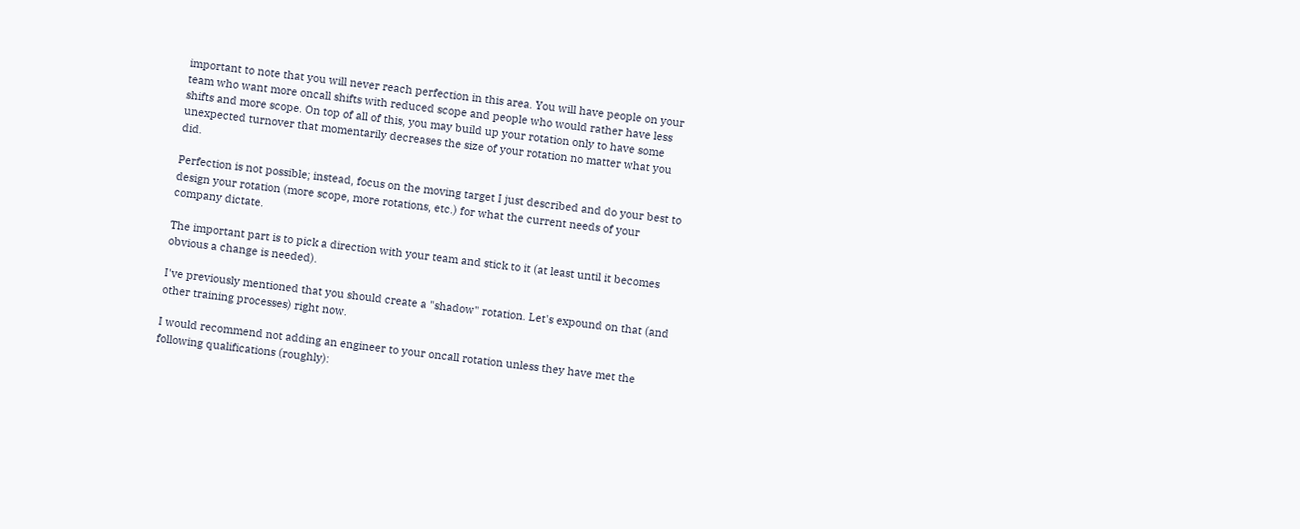important to note that you will never reach perfection in this area. You will have people on your team who want more oncall shifts with reduced scope and people who would rather have less shifts and more scope. On top of all of this, you may build up your rotation only to have some unexpected turnover that momentarily decreases the size of your rotation no matter what you did.

Perfection is not possible; instead, focus on the moving target I just described and do your best to design your rotation (more scope, more rotations, etc.) for what the current needs of your company dictate.

The important part is to pick a direction with your team and stick to it (at least until it becomes obvious a change is needed).

I've previously mentioned that you should create a "shadow" rotation. Let's expound on that (and other training processes) right now.

I would recommend not adding an engineer to your oncall rotation unless they have met the following qualifications (roughly):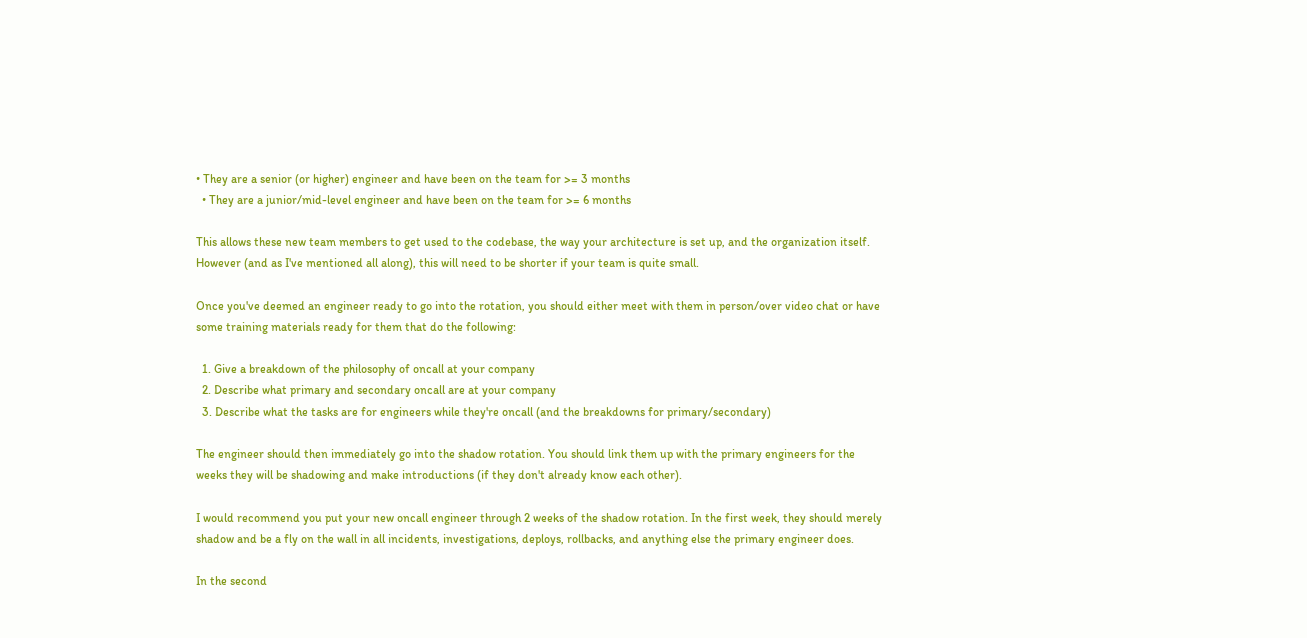• They are a senior (or higher) engineer and have been on the team for >= 3 months
  • They are a junior/mid-level engineer and have been on the team for >= 6 months

This allows these new team members to get used to the codebase, the way your architecture is set up, and the organization itself. However (and as I've mentioned all along), this will need to be shorter if your team is quite small.

Once you've deemed an engineer ready to go into the rotation, you should either meet with them in person/over video chat or have some training materials ready for them that do the following:

  1. Give a breakdown of the philosophy of oncall at your company
  2. Describe what primary and secondary oncall are at your company
  3. Describe what the tasks are for engineers while they're oncall (and the breakdowns for primary/secondary)

The engineer should then immediately go into the shadow rotation. You should link them up with the primary engineers for the weeks they will be shadowing and make introductions (if they don't already know each other).

I would recommend you put your new oncall engineer through 2 weeks of the shadow rotation. In the first week, they should merely shadow and be a fly on the wall in all incidents, investigations, deploys, rollbacks, and anything else the primary engineer does.

In the second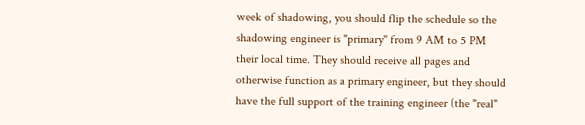week of shadowing, you should flip the schedule so the shadowing engineer is "primary" from 9 AM to 5 PM their local time. They should receive all pages and otherwise function as a primary engineer, but they should have the full support of the training engineer (the "real"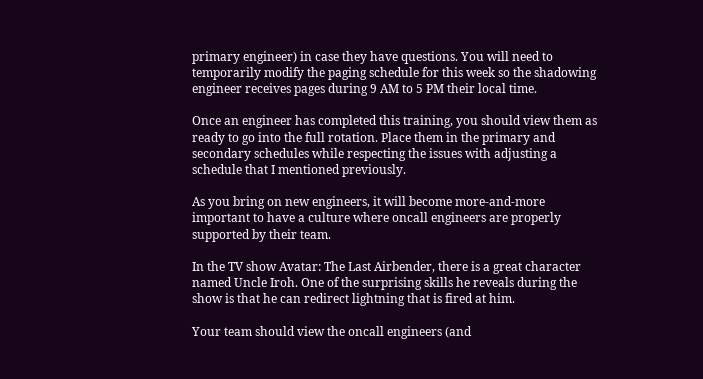primary engineer) in case they have questions. You will need to temporarily modify the paging schedule for this week so the shadowing engineer receives pages during 9 AM to 5 PM their local time.

Once an engineer has completed this training, you should view them as ready to go into the full rotation. Place them in the primary and secondary schedules while respecting the issues with adjusting a schedule that I mentioned previously.

As you bring on new engineers, it will become more-and-more important to have a culture where oncall engineers are properly supported by their team.

In the TV show Avatar: The Last Airbender, there is a great character named Uncle Iroh. One of the surprising skills he reveals during the show is that he can redirect lightning that is fired at him.

Your team should view the oncall engineers (and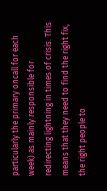particularly the primary oncall for each week) as mainly responsible for redirecting lightning in times of crisis. This means that they need to find the right fix, the right people to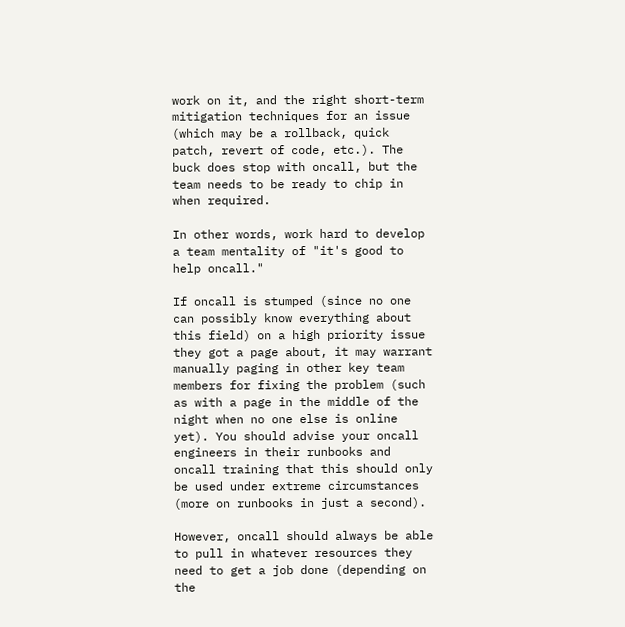work on it, and the right short-term mitigation techniques for an issue (which may be a rollback, quick patch, revert of code, etc.). The buck does stop with oncall, but the team needs to be ready to chip in when required.

In other words, work hard to develop a team mentality of "it's good to help oncall."

If oncall is stumped (since no one can possibly know everything about this field) on a high priority issue they got a page about, it may warrant manually paging in other key team members for fixing the problem (such as with a page in the middle of the night when no one else is online yet). You should advise your oncall engineers in their runbooks and oncall training that this should only be used under extreme circumstances (more on runbooks in just a second).

However, oncall should always be able to pull in whatever resources they need to get a job done (depending on the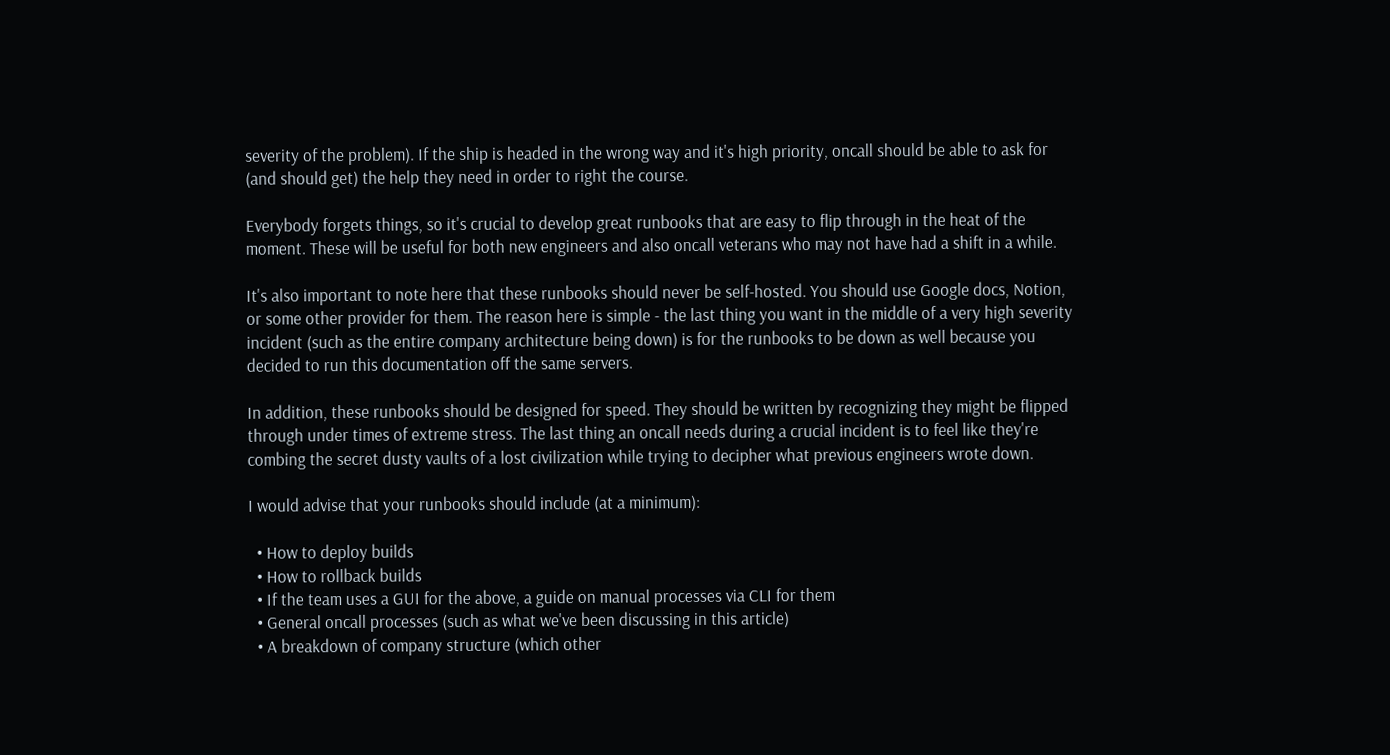severity of the problem). If the ship is headed in the wrong way and it's high priority, oncall should be able to ask for (and should get) the help they need in order to right the course.

Everybody forgets things, so it's crucial to develop great runbooks that are easy to flip through in the heat of the moment. These will be useful for both new engineers and also oncall veterans who may not have had a shift in a while.

It's also important to note here that these runbooks should never be self-hosted. You should use Google docs, Notion, or some other provider for them. The reason here is simple - the last thing you want in the middle of a very high severity incident (such as the entire company architecture being down) is for the runbooks to be down as well because you decided to run this documentation off the same servers.

In addition, these runbooks should be designed for speed. They should be written by recognizing they might be flipped through under times of extreme stress. The last thing an oncall needs during a crucial incident is to feel like they're combing the secret dusty vaults of a lost civilization while trying to decipher what previous engineers wrote down.

I would advise that your runbooks should include (at a minimum):

  • How to deploy builds
  • How to rollback builds
  • If the team uses a GUI for the above, a guide on manual processes via CLI for them
  • General oncall processes (such as what we've been discussing in this article)
  • A breakdown of company structure (which other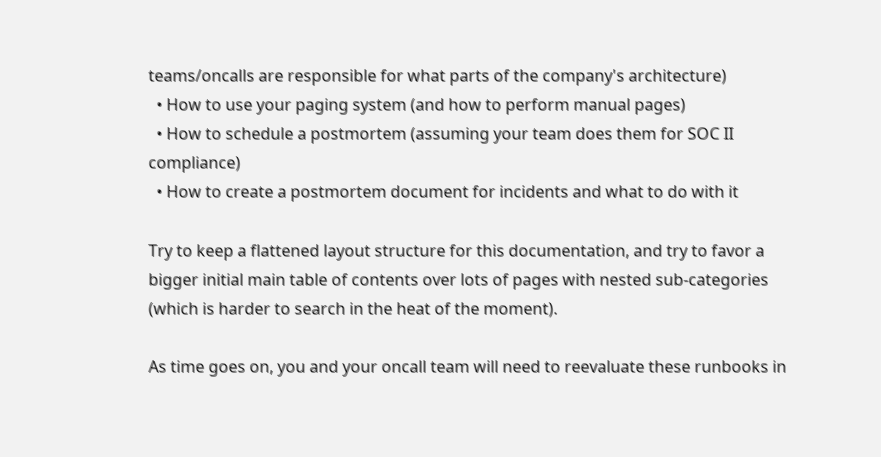teams/oncalls are responsible for what parts of the company's architecture)
  • How to use your paging system (and how to perform manual pages)
  • How to schedule a postmortem (assuming your team does them for SOC II compliance)
  • How to create a postmortem document for incidents and what to do with it

Try to keep a flattened layout structure for this documentation, and try to favor a bigger initial main table of contents over lots of pages with nested sub-categories (which is harder to search in the heat of the moment).

As time goes on, you and your oncall team will need to reevaluate these runbooks in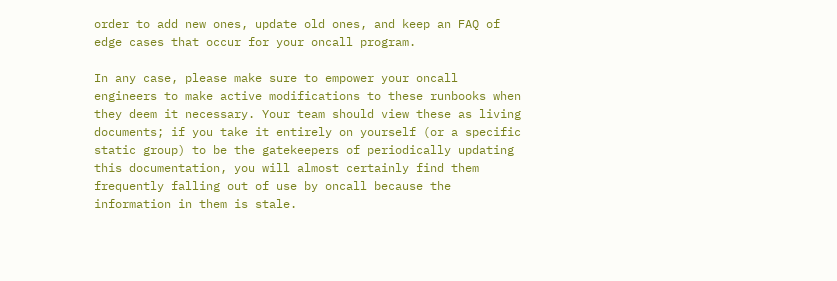order to add new ones, update old ones, and keep an FAQ of edge cases that occur for your oncall program.

In any case, please make sure to empower your oncall engineers to make active modifications to these runbooks when they deem it necessary. Your team should view these as living documents; if you take it entirely on yourself (or a specific static group) to be the gatekeepers of periodically updating this documentation, you will almost certainly find them frequently falling out of use by oncall because the information in them is stale.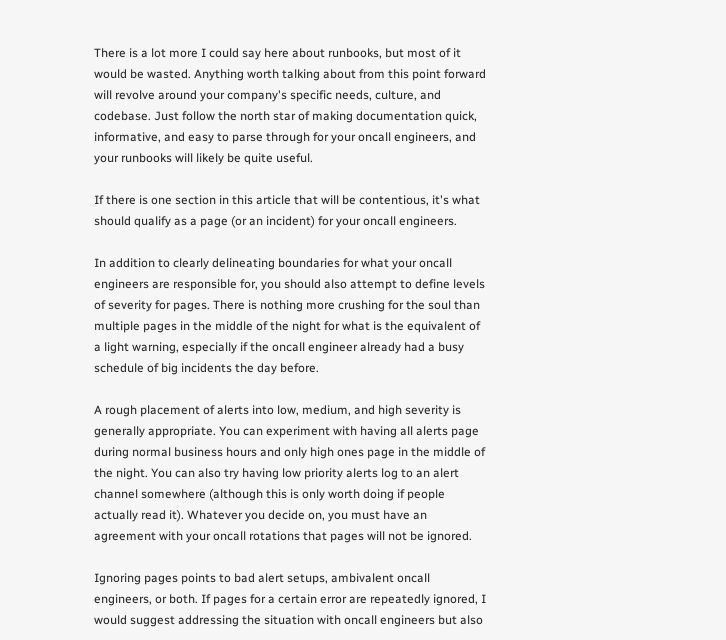There is a lot more I could say here about runbooks, but most of it would be wasted. Anything worth talking about from this point forward will revolve around your company's specific needs, culture, and codebase. Just follow the north star of making documentation quick, informative, and easy to parse through for your oncall engineers, and your runbooks will likely be quite useful.

If there is one section in this article that will be contentious, it's what should qualify as a page (or an incident) for your oncall engineers.

In addition to clearly delineating boundaries for what your oncall engineers are responsible for, you should also attempt to define levels of severity for pages. There is nothing more crushing for the soul than multiple pages in the middle of the night for what is the equivalent of a light warning, especially if the oncall engineer already had a busy schedule of big incidents the day before.

A rough placement of alerts into low, medium, and high severity is generally appropriate. You can experiment with having all alerts page during normal business hours and only high ones page in the middle of the night. You can also try having low priority alerts log to an alert channel somewhere (although this is only worth doing if people actually read it). Whatever you decide on, you must have an agreement with your oncall rotations that pages will not be ignored.

Ignoring pages points to bad alert setups, ambivalent oncall engineers, or both. If pages for a certain error are repeatedly ignored, I would suggest addressing the situation with oncall engineers but also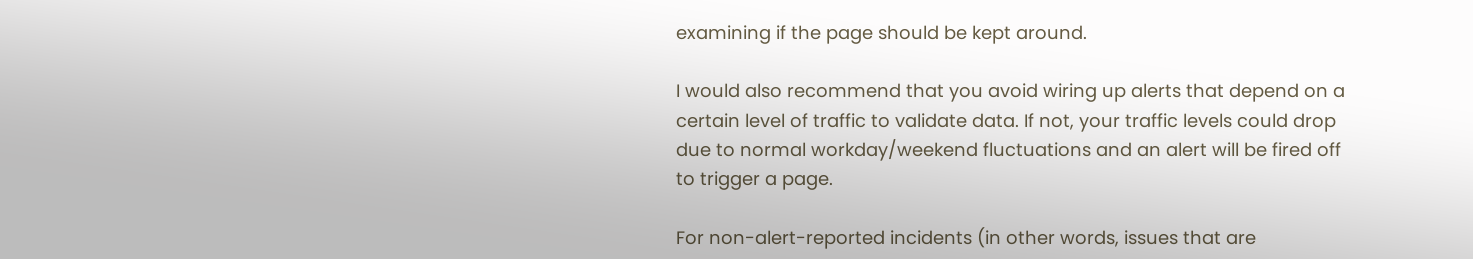examining if the page should be kept around.

I would also recommend that you avoid wiring up alerts that depend on a certain level of traffic to validate data. If not, your traffic levels could drop due to normal workday/weekend fluctuations and an alert will be fired off to trigger a page.

For non-alert-reported incidents (in other words, issues that are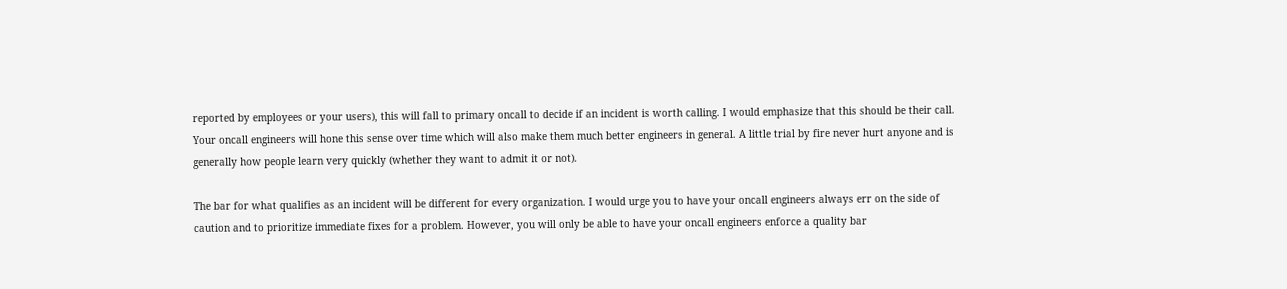reported by employees or your users), this will fall to primary oncall to decide if an incident is worth calling. I would emphasize that this should be their call. Your oncall engineers will hone this sense over time which will also make them much better engineers in general. A little trial by fire never hurt anyone and is generally how people learn very quickly (whether they want to admit it or not).

The bar for what qualifies as an incident will be different for every organization. I would urge you to have your oncall engineers always err on the side of caution and to prioritize immediate fixes for a problem. However, you will only be able to have your oncall engineers enforce a quality bar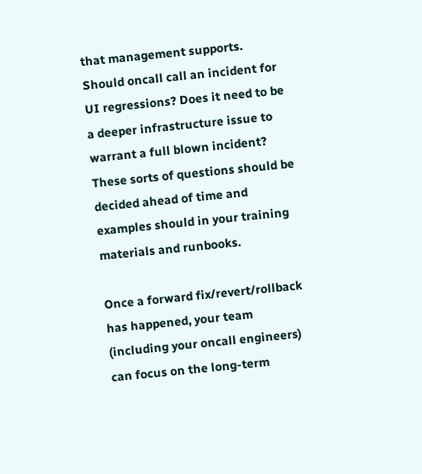that management supports. Should oncall call an incident for UI regressions? Does it need to be a deeper infrastructure issue to warrant a full blown incident? These sorts of questions should be decided ahead of time and examples should in your training materials and runbooks.

Once a forward fix/revert/rollback has happened, your team (including your oncall engineers) can focus on the long-term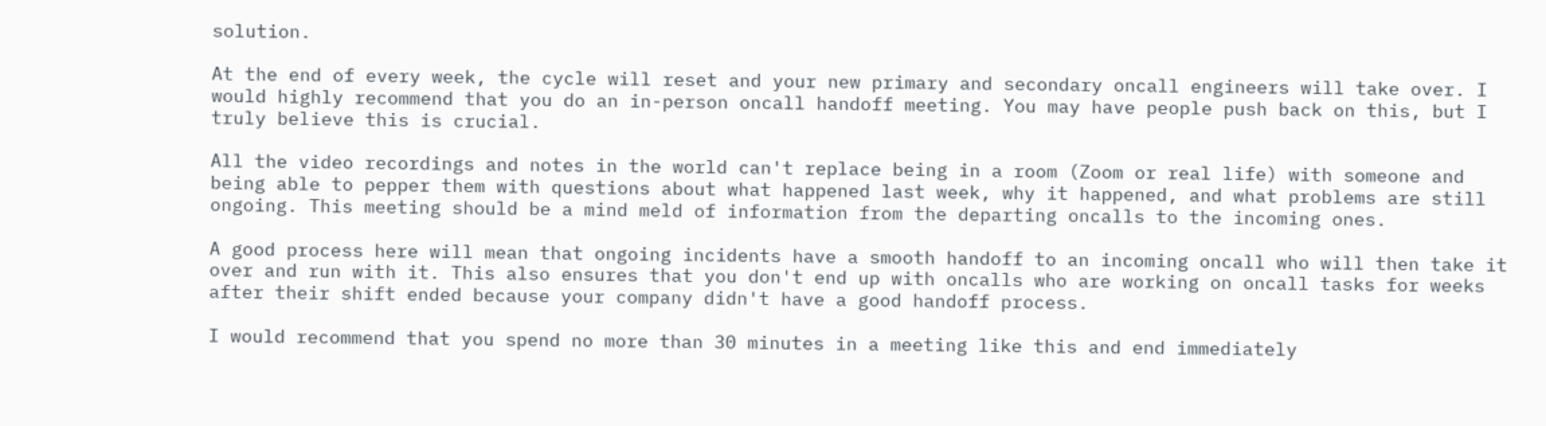solution.

At the end of every week, the cycle will reset and your new primary and secondary oncall engineers will take over. I would highly recommend that you do an in-person oncall handoff meeting. You may have people push back on this, but I truly believe this is crucial.

All the video recordings and notes in the world can't replace being in a room (Zoom or real life) with someone and being able to pepper them with questions about what happened last week, why it happened, and what problems are still ongoing. This meeting should be a mind meld of information from the departing oncalls to the incoming ones.

A good process here will mean that ongoing incidents have a smooth handoff to an incoming oncall who will then take it over and run with it. This also ensures that you don't end up with oncalls who are working on oncall tasks for weeks after their shift ended because your company didn't have a good handoff process.

I would recommend that you spend no more than 30 minutes in a meeting like this and end immediately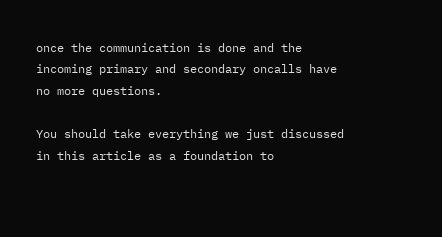once the communication is done and the incoming primary and secondary oncalls have no more questions.

You should take everything we just discussed in this article as a foundation to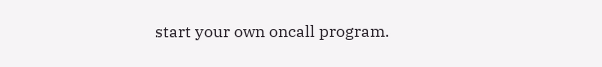start your own oncall program.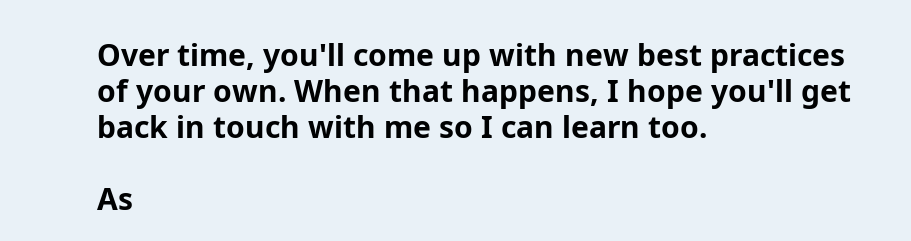Over time, you'll come up with new best practices of your own. When that happens, I hope you'll get back in touch with me so I can learn too.

As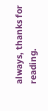always, thanks for reading.